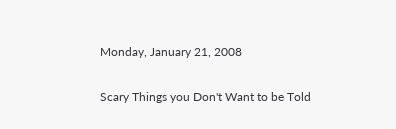Monday, January 21, 2008

Scary Things you Don't Want to be Told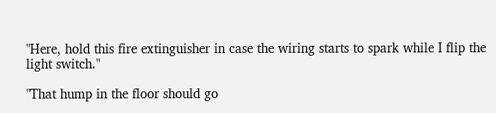"Here, hold this fire extinguisher in case the wiring starts to spark while I flip the light switch."

"That hump in the floor should go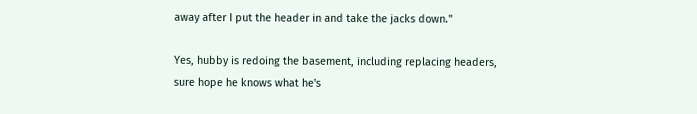away after I put the header in and take the jacks down."

Yes, hubby is redoing the basement, including replacing headers, sure hope he knows what he's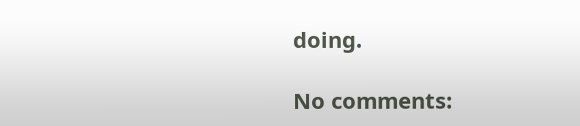doing.

No comments: